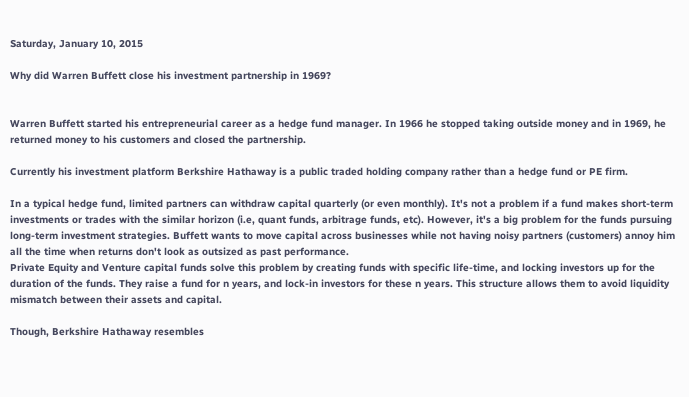Saturday, January 10, 2015

Why did Warren Buffett close his investment partnership in 1969?


Warren Buffett started his entrepreneurial career as a hedge fund manager. In 1966 he stopped taking outside money and in 1969, he returned money to his customers and closed the partnership.

Currently his investment platform Berkshire Hathaway is a public traded holding company rather than a hedge fund or PE firm.

In a typical hedge fund, limited partners can withdraw capital quarterly (or even monthly). It's not a problem if a fund makes short-term investments or trades with the similar horizon (i.e, quant funds, arbitrage funds, etc). However, it's a big problem for the funds pursuing long-term investment strategies. Buffett wants to move capital across businesses while not having noisy partners (customers) annoy him all the time when returns don't look as outsized as past performance.
Private Equity and Venture capital funds solve this problem by creating funds with specific life-time, and locking investors up for the duration of the funds. They raise a fund for n years, and lock-in investors for these n years. This structure allows them to avoid liquidity mismatch between their assets and capital.

Though, Berkshire Hathaway resembles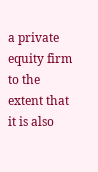a private equity firm to the extent that it is also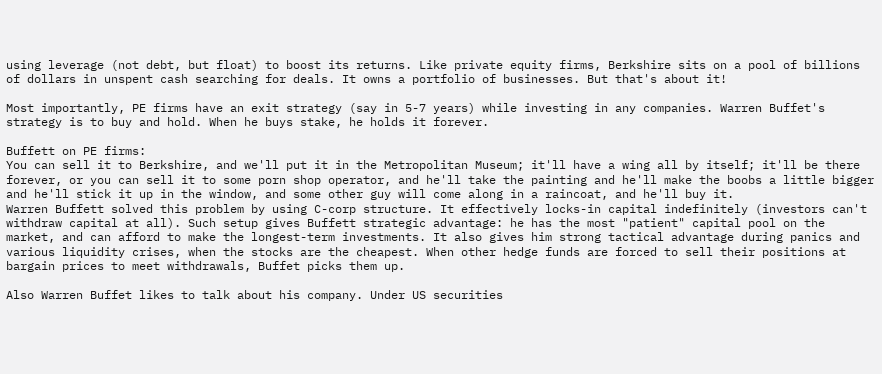using leverage (not debt, but float) to boost its returns. Like private equity firms, Berkshire sits on a pool of billions of dollars in unspent cash searching for deals. It owns a portfolio of businesses. But that's about it!

Most importantly, PE firms have an exit strategy (say in 5-7 years) while investing in any companies. Warren Buffet's strategy is to buy and hold. When he buys stake, he holds it forever.

Buffett on PE firms:
You can sell it to Berkshire, and we'll put it in the Metropolitan Museum; it'll have a wing all by itself; it'll be there forever, or you can sell it to some porn shop operator, and he'll take the painting and he'll make the boobs a little bigger and he'll stick it up in the window, and some other guy will come along in a raincoat, and he'll buy it.
Warren Buffett solved this problem by using C-corp structure. It effectively locks-in capital indefinitely (investors can't withdraw capital at all). Such setup gives Buffett strategic advantage: he has the most "patient" capital pool on the market, and can afford to make the longest-term investments. It also gives him strong tactical advantage during panics and various liquidity crises, when the stocks are the cheapest. When other hedge funds are forced to sell their positions at bargain prices to meet withdrawals, Buffet picks them up.

Also Warren Buffet likes to talk about his company. Under US securities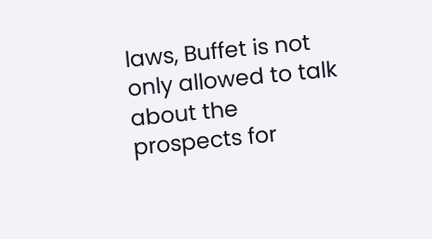laws, Buffet is not only allowed to talk about the prospects for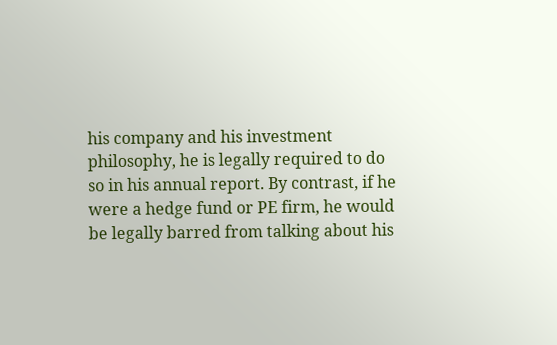his company and his investment philosophy, he is legally required to do so in his annual report. By contrast, if he were a hedge fund or PE firm, he would be legally barred from talking about his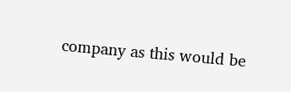company as this would be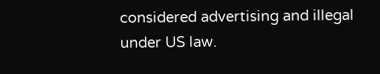considered advertising and illegal under US law.